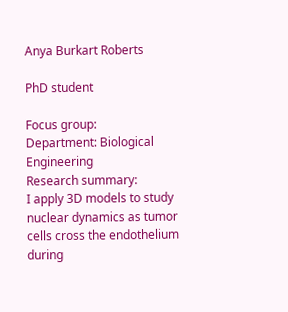Anya Burkart Roberts

PhD student

Focus group:
Department: Biological Engineering
Research summary:
I apply 3D models to study nuclear dynamics as tumor cells cross the endothelium during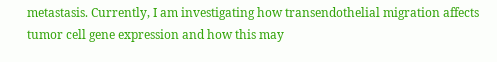metastasis. Currently, I am investigating how transendothelial migration affects tumor cell gene expression and how this may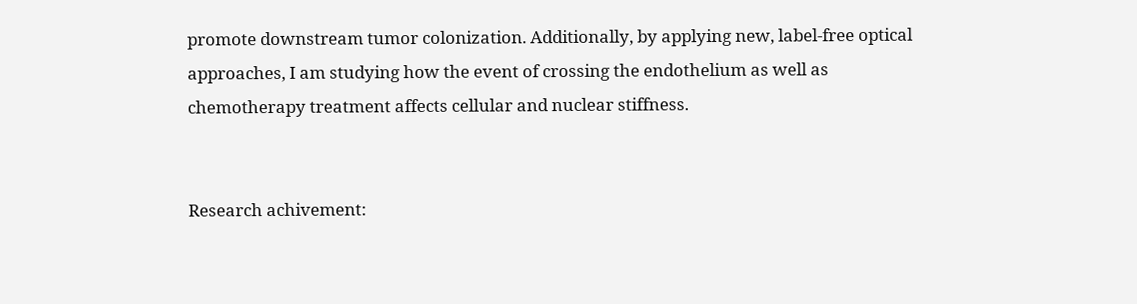promote downstream tumor colonization. Additionally, by applying new, label-free optical approaches, I am studying how the event of crossing the endothelium as well as chemotherapy treatment affects cellular and nuclear stiffness.


Research achivement: